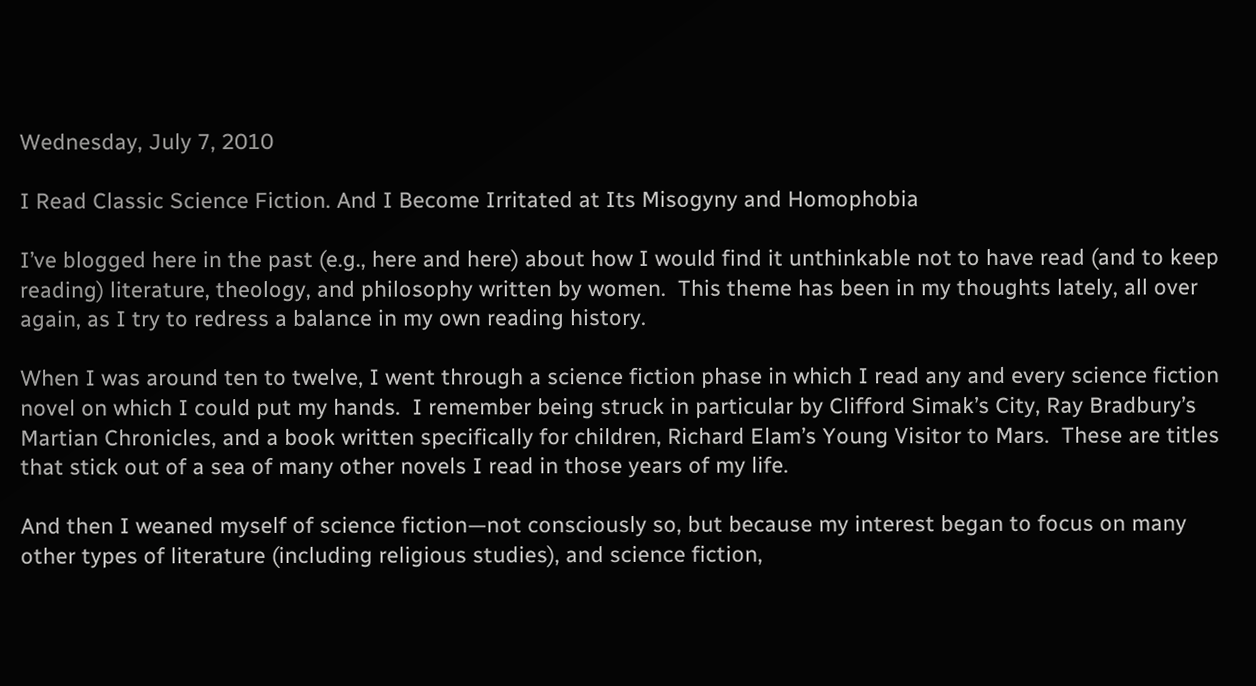Wednesday, July 7, 2010

I Read Classic Science Fiction. And I Become Irritated at Its Misogyny and Homophobia

I’ve blogged here in the past (e.g., here and here) about how I would find it unthinkable not to have read (and to keep reading) literature, theology, and philosophy written by women.  This theme has been in my thoughts lately, all over again, as I try to redress a balance in my own reading history.

When I was around ten to twelve, I went through a science fiction phase in which I read any and every science fiction novel on which I could put my hands.  I remember being struck in particular by Clifford Simak’s City, Ray Bradbury’s Martian Chronicles, and a book written specifically for children, Richard Elam’s Young Visitor to Mars.  These are titles that stick out of a sea of many other novels I read in those years of my life.

And then I weaned myself of science fiction—not consciously so, but because my interest began to focus on many other types of literature (including religious studies), and science fiction,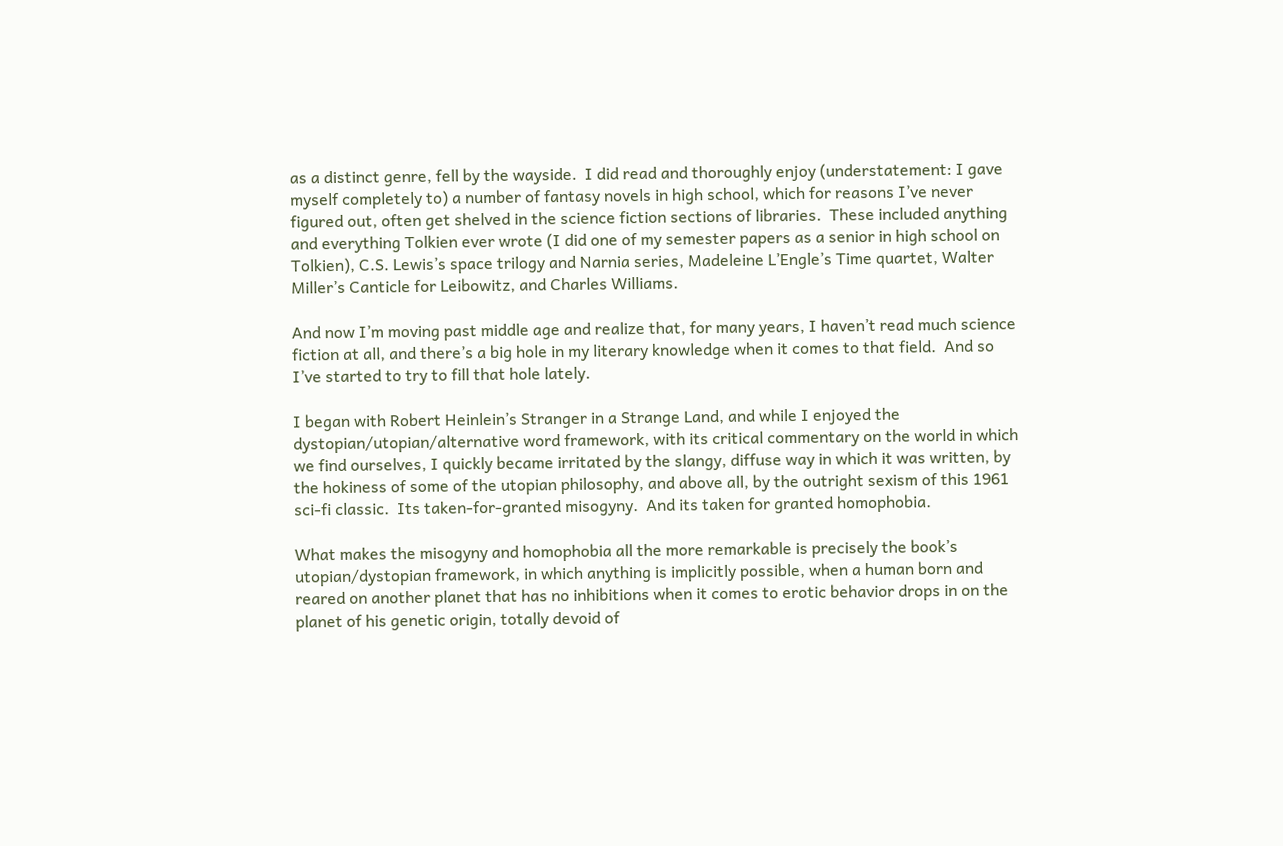as a distinct genre, fell by the wayside.  I did read and thoroughly enjoy (understatement: I gave myself completely to) a number of fantasy novels in high school, which for reasons I’ve never figured out, often get shelved in the science fiction sections of libraries.  These included anything and everything Tolkien ever wrote (I did one of my semester papers as a senior in high school on Tolkien), C.S. Lewis’s space trilogy and Narnia series, Madeleine L’Engle’s Time quartet, Walter Miller’s Canticle for Leibowitz, and Charles Williams.

And now I’m moving past middle age and realize that, for many years, I haven’t read much science fiction at all, and there’s a big hole in my literary knowledge when it comes to that field.  And so I’ve started to try to fill that hole lately.

I began with Robert Heinlein’s Stranger in a Strange Land, and while I enjoyed the dystopian/utopian/alternative word framework, with its critical commentary on the world in which we find ourselves, I quickly became irritated by the slangy, diffuse way in which it was written, by the hokiness of some of the utopian philosophy, and above all, by the outright sexism of this 1961 sci-fi classic.  Its taken-for-granted misogyny.  And its taken for granted homophobia.

What makes the misogyny and homophobia all the more remarkable is precisely the book’s utopian/dystopian framework, in which anything is implicitly possible, when a human born and reared on another planet that has no inhibitions when it comes to erotic behavior drops in on the planet of his genetic origin, totally devoid of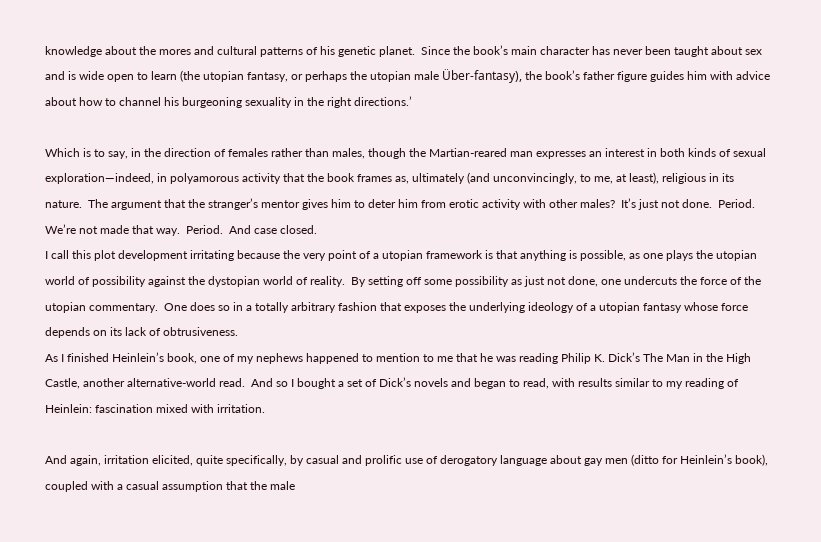knowledge about the mores and cultural patterns of his genetic planet.  Since the book’s main character has never been taught about sex and is wide open to learn (the utopian fantasy, or perhaps the utopian male Über-fantasy), the book’s father figure guides him with advice about how to channel his burgeoning sexuality in the right directions.’

Which is to say, in the direction of females rather than males, though the Martian-reared man expresses an interest in both kinds of sexual exploration—indeed, in polyamorous activity that the book frames as, ultimately (and unconvincingly, to me, at least), religious in its nature.  The argument that the stranger’s mentor gives him to deter him from erotic activity with other males?  It’s just not done.  Period.  We’re not made that way.  Period.  And case closed.
I call this plot development irritating because the very point of a utopian framework is that anything is possible, as one plays the utopian world of possibility against the dystopian world of reality.  By setting off some possibility as just not done, one undercuts the force of the utopian commentary.  One does so in a totally arbitrary fashion that exposes the underlying ideology of a utopian fantasy whose force depends on its lack of obtrusiveness.
As I finished Heinlein’s book, one of my nephews happened to mention to me that he was reading Philip K. Dick’s The Man in the High Castle, another alternative-world read.  And so I bought a set of Dick’s novels and began to read, with results similar to my reading of Heinlein: fascination mixed with irritation.

And again, irritation elicited, quite specifically, by casual and prolific use of derogatory language about gay men (ditto for Heinlein’s book), coupled with a casual assumption that the male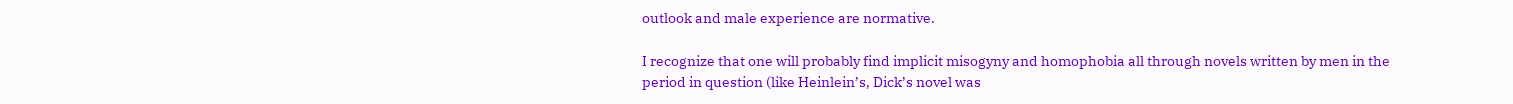outlook and male experience are normative.

I recognize that one will probably find implicit misogyny and homophobia all through novels written by men in the period in question (like Heinlein’s, Dick’s novel was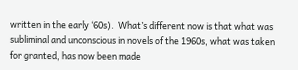written in the early ‘60s).  What’s different now is that what was subliminal and unconscious in novels of the 1960s, what was taken for granted, has now been made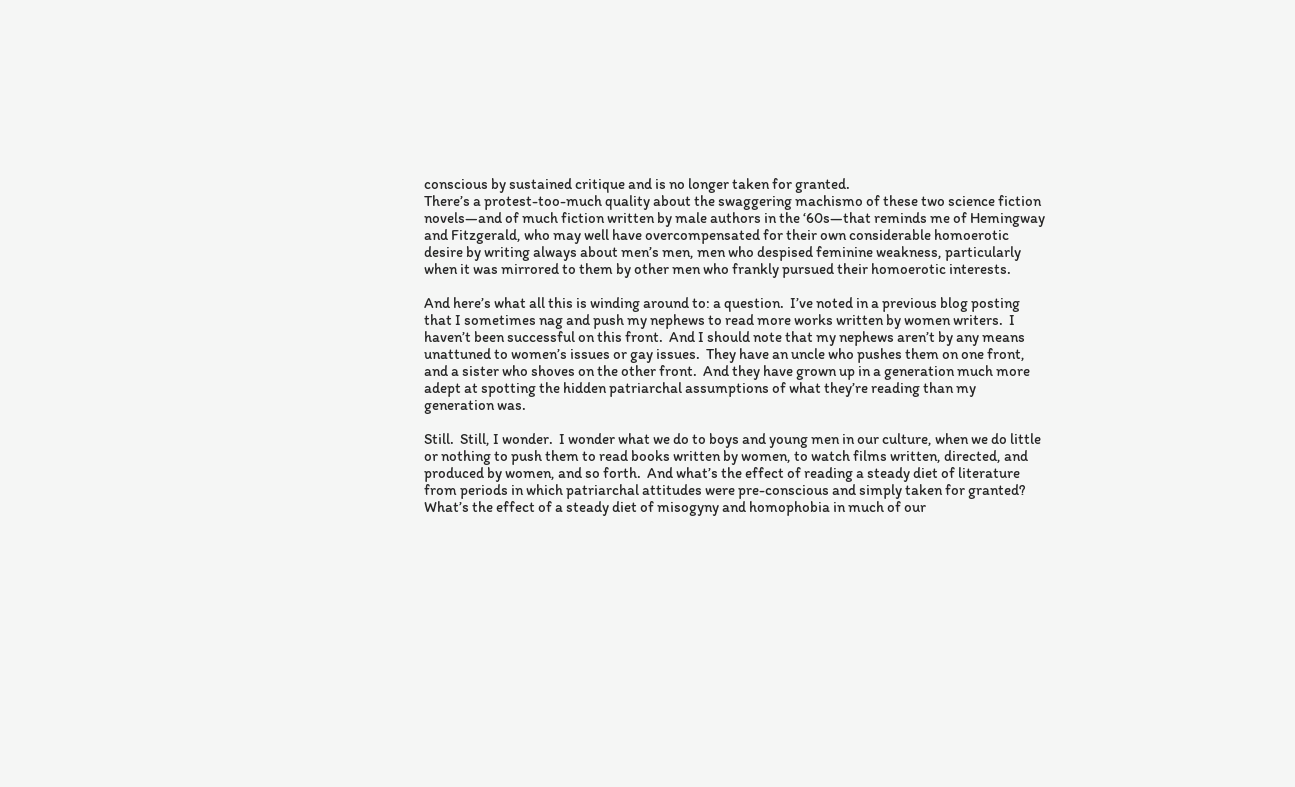conscious by sustained critique and is no longer taken for granted.
There’s a protest-too-much quality about the swaggering machismo of these two science fiction novels—and of much fiction written by male authors in the ‘60s—that reminds me of Hemingway and Fitzgerald, who may well have overcompensated for their own considerable homoerotic desire by writing always about men’s men, men who despised feminine weakness, particularly when it was mirrored to them by other men who frankly pursued their homoerotic interests.

And here’s what all this is winding around to: a question.  I’ve noted in a previous blog posting that I sometimes nag and push my nephews to read more works written by women writers.  I haven’t been successful on this front.  And I should note that my nephews aren’t by any means unattuned to women’s issues or gay issues.  They have an uncle who pushes them on one front, and a sister who shoves on the other front.  And they have grown up in a generation much more adept at spotting the hidden patriarchal assumptions of what they’re reading than my generation was.

Still.  Still, I wonder.  I wonder what we do to boys and young men in our culture, when we do little or nothing to push them to read books written by women, to watch films written, directed, and produced by women, and so forth.  And what’s the effect of reading a steady diet of literature from periods in which patriarchal attitudes were pre-conscious and simply taken for granted?
What’s the effect of a steady diet of misogyny and homophobia in much of our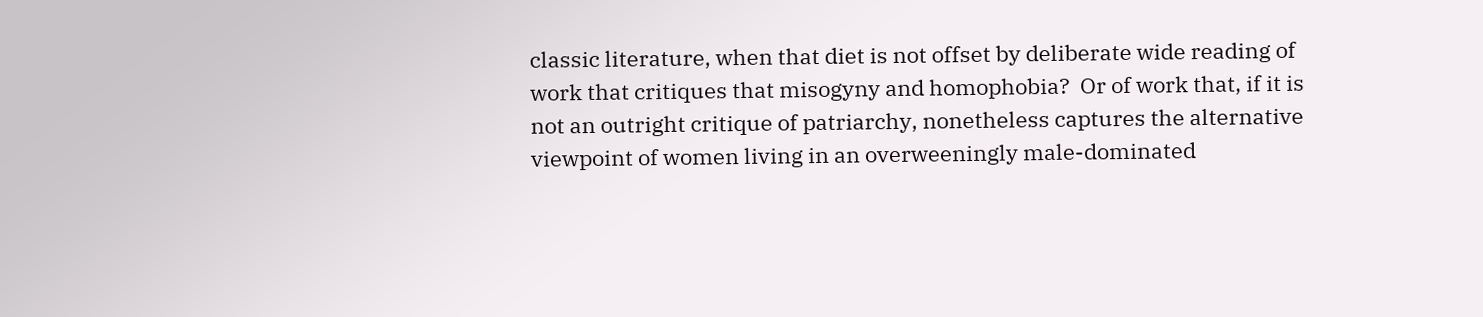classic literature, when that diet is not offset by deliberate wide reading of work that critiques that misogyny and homophobia?  Or of work that, if it is not an outright critique of patriarchy, nonetheless captures the alternative viewpoint of women living in an overweeningly male-dominated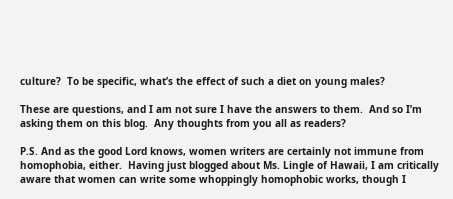culture?  To be specific, what’s the effect of such a diet on young males?

These are questions, and I am not sure I have the answers to them.  And so I’m asking them on this blog.  Any thoughts from you all as readers?

P.S. And as the good Lord knows, women writers are certainly not immune from homophobia, either.  Having just blogged about Ms. Lingle of Hawaii, I am critically aware that women can write some whoppingly homophobic works, though I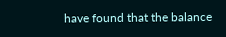have found that the balance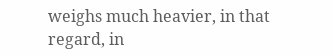weighs much heavier, in that regard, in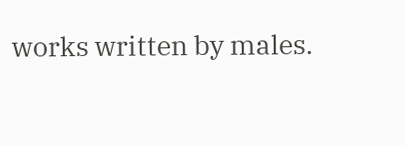works written by males.